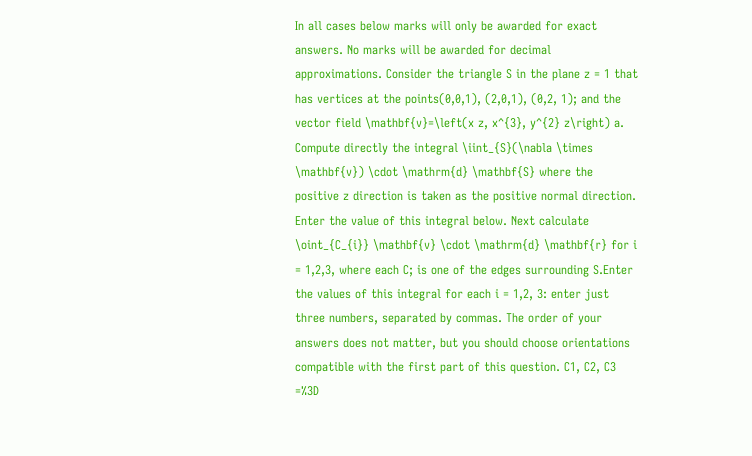In all cases below marks will only be awarded for exact answers. No marks will be awarded for decimal approximations. Consider the triangle S in the plane z = 1 that has vertices at the points(0,0,1), (2,0,1), (0,2, 1); and the vector field \mathbf{v}=\left(x z, x^{3}, y^{2} z\right) a. Compute directly the integral \iint_{S}(\nabla \times \mathbf{v}) \cdot \mathrm{d} \mathbf{S} where the positive z direction is taken as the positive normal direction. Enter the value of this integral below. Next calculate \oint_{C_{i}} \mathbf{v} \cdot \mathrm{d} \mathbf{r} for i = 1,2,3, where each C; is one of the edges surrounding S.Enter the values of this integral for each i = 1,2, 3: enter just three numbers, separated by commas. The order of your answers does not matter, but you should choose orientations compatible with the first part of this question. C1, C2, C3 =%3D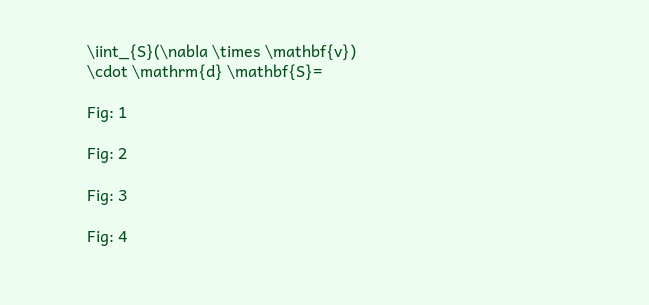\iint_{S}(\nabla \times \mathbf{v}) \cdot \mathrm{d} \mathbf{S}=

Fig: 1

Fig: 2

Fig: 3

Fig: 4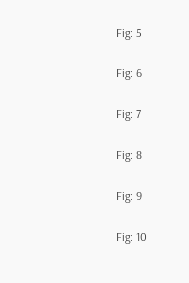Fig: 5

Fig: 6

Fig: 7

Fig: 8

Fig: 9

Fig: 10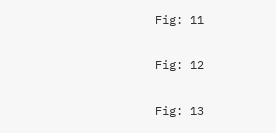Fig: 11

Fig: 12

Fig: 13